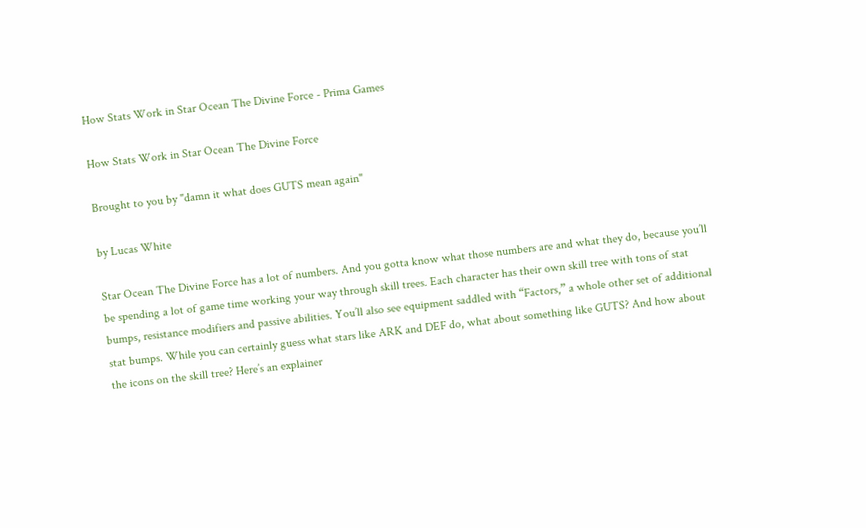How Stats Work in Star Ocean The Divine Force - Prima Games

How Stats Work in Star Ocean The Divine Force

Brought to you by "damn it what does GUTS mean again"

by Lucas White

Star Ocean The Divine Force has a lot of numbers. And you gotta know what those numbers are and what they do, because you’ll be spending a lot of game time working your way through skill trees. Each character has their own skill tree with tons of stat bumps, resistance modifiers and passive abilities. You’ll also see equipment saddled with “Factors,” a whole other set of additional stat bumps. While you can certainly guess what stars like ARK and DEF do, what about something like GUTS? And how about the icons on the skill tree? Here’s an explainer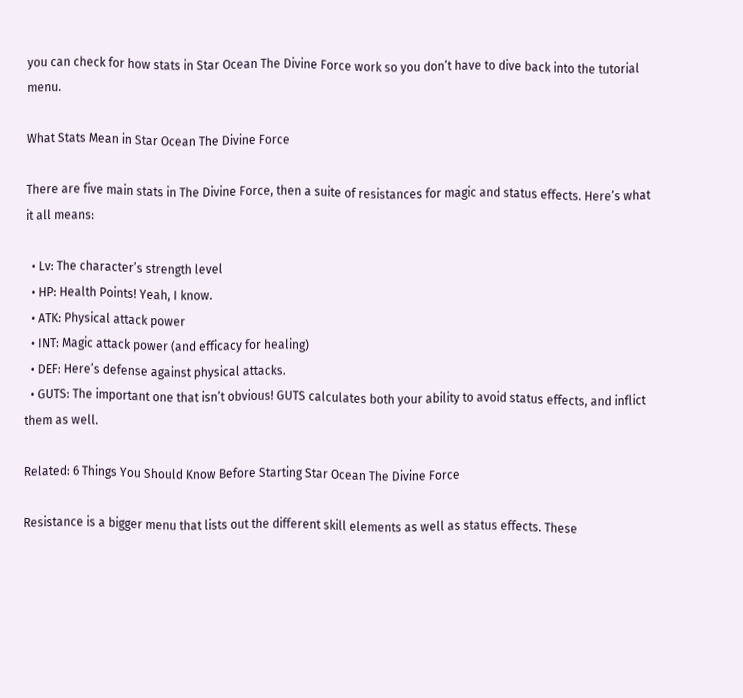you can check for how stats in Star Ocean The Divine Force work so you don’t have to dive back into the tutorial menu.

What Stats Mean in Star Ocean The Divine Force

There are five main stats in The Divine Force, then a suite of resistances for magic and status effects. Here’s what it all means:

  • Lv: The character’s strength level
  • HP: Health Points! Yeah, I know.
  • ATK: Physical attack power
  • INT: Magic attack power (and efficacy for healing)
  • DEF: Here’s defense against physical attacks.
  • GUTS: The important one that isn’t obvious! GUTS calculates both your ability to avoid status effects, and inflict them as well.

Related: 6 Things You Should Know Before Starting Star Ocean The Divine Force

Resistance is a bigger menu that lists out the different skill elements as well as status effects. These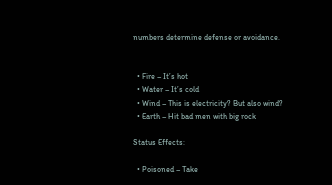numbers determine defense or avoidance.


  • Fire – It’s hot
  • Water – It’s cold
  • Wind – This is electricity? But also wind?
  • Earth – Hit bad men with big rock

Status Effects:

  • Poisoned – Take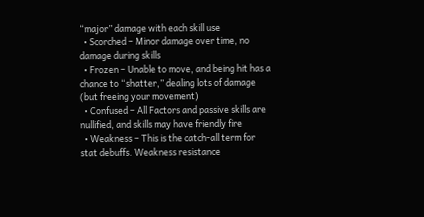“major” damage with each skill use
  • Scorched – Minor damage over time, no damage during skills
  • Frozen – Unable to move, and being hit has a chance to “shatter,” dealing lots of damage (but freeing your movement)
  • Confused – All Factors and passive skills are nullified, and skills may have friendly fire
  • Weakness – This is the catch-all term for stat debuffs. Weakness resistance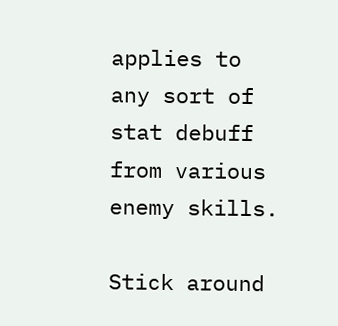applies to any sort of stat debuff from various enemy skills.

Stick around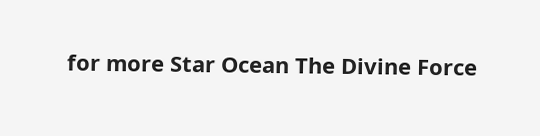for more Star Ocean The Divine Force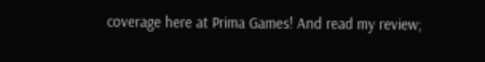coverage here at Prima Games! And read my review;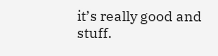it’s really good and stuff.